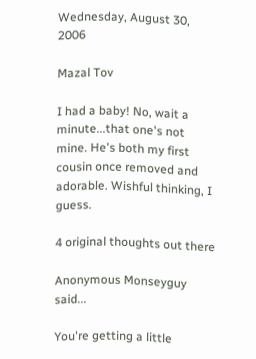Wednesday, August 30, 2006

Mazal Tov

I had a baby! No, wait a minute...that one's not mine. He's both my first cousin once removed and adorable. Wishful thinking, I guess.

4 original thoughts out there

Anonymous Monseyguy said...

You're getting a little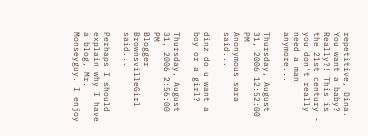repetitive, Dina. You want a baby? Really?! This is the 21st century - you don't really need a man anymore...

Thursday, August 31, 2006 12:52:00 PM
Anonymous sara said...

dinz do u want a boy or a girl?

Thursday, August 31, 2006 2:56:00 PM
Blogger BrownsvilleGirl said...

Perhaps I should explain why I have a blog, Mr. Monseyguy. I enjoy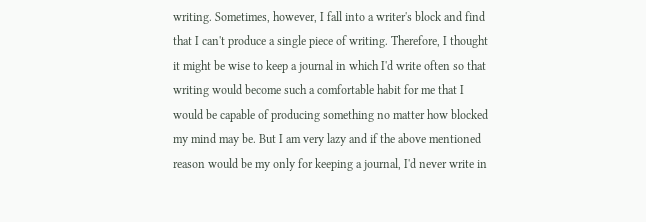writing. Sometimes, however, I fall into a writer's block and find that I can't produce a single piece of writing. Therefore, I thought it might be wise to keep a journal in which I'd write often so that writing would become such a comfortable habit for me that I would be capable of producing something no matter how blocked my mind may be. But I am very lazy and if the above mentioned reason would be my only for keeping a journal, I'd never write in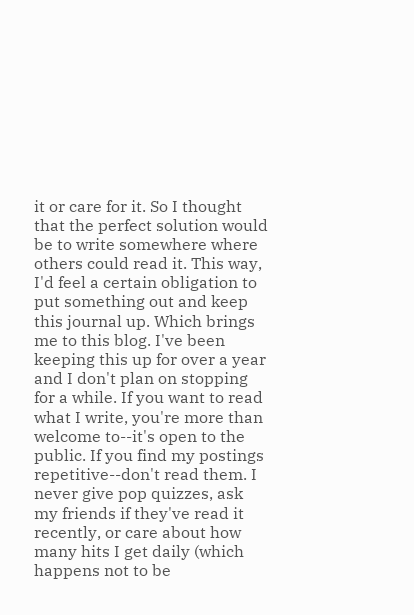it or care for it. So I thought that the perfect solution would be to write somewhere where others could read it. This way, I'd feel a certain obligation to put something out and keep this journal up. Which brings me to this blog. I've been keeping this up for over a year and I don't plan on stopping for a while. If you want to read what I write, you're more than welcome to--it's open to the public. If you find my postings repetitive--don't read them. I never give pop quizzes, ask my friends if they've read it recently, or care about how many hits I get daily (which happens not to be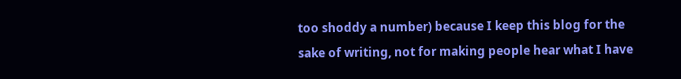too shoddy a number) because I keep this blog for the sake of writing, not for making people hear what I have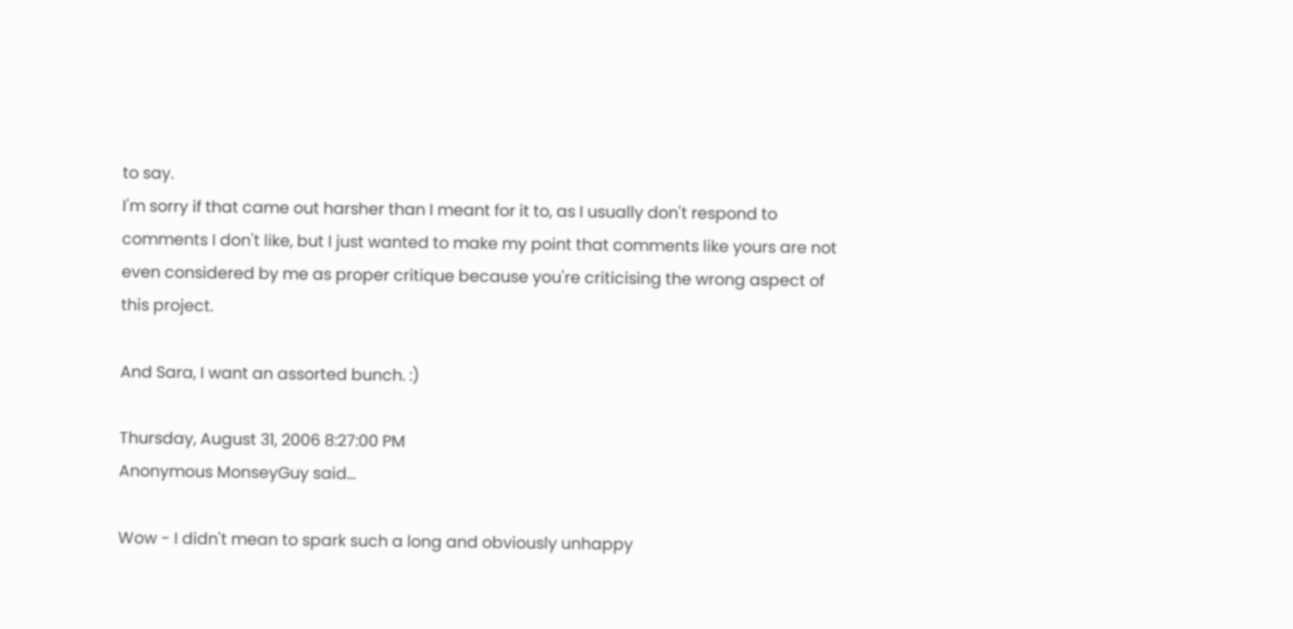to say.
I'm sorry if that came out harsher than I meant for it to, as I usually don't respond to comments I don't like, but I just wanted to make my point that comments like yours are not even considered by me as proper critique because you're criticising the wrong aspect of this project.

And Sara, I want an assorted bunch. :)

Thursday, August 31, 2006 8:27:00 PM
Anonymous MonseyGuy said...

Wow - I didn't mean to spark such a long and obviously unhappy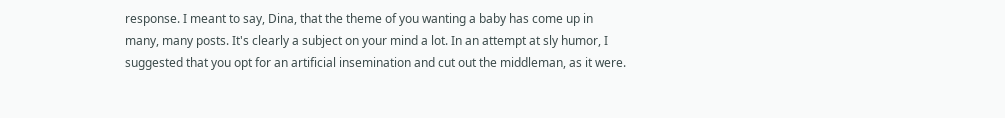response. I meant to say, Dina, that the theme of you wanting a baby has come up in many, many posts. It's clearly a subject on your mind a lot. In an attempt at sly humor, I suggested that you opt for an artificial insemination and cut out the middleman, as it were.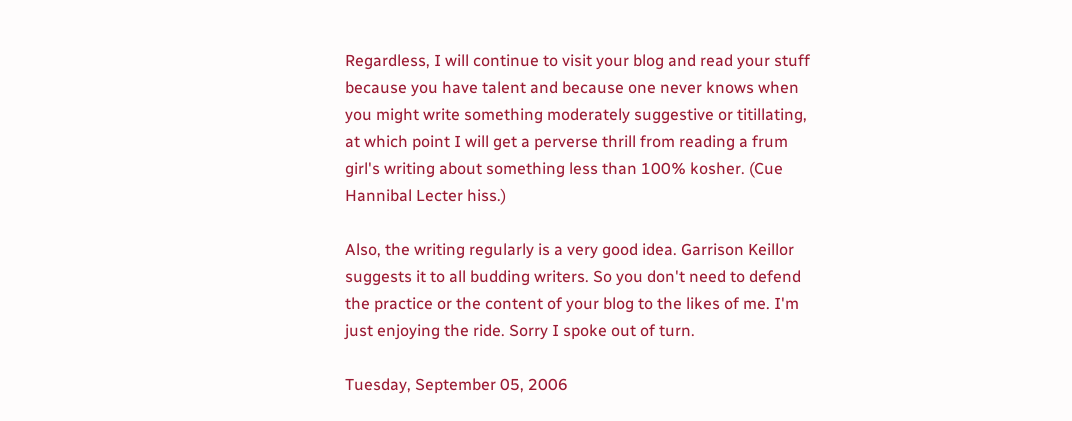Regardless, I will continue to visit your blog and read your stuff because you have talent and because one never knows when you might write something moderately suggestive or titillating, at which point I will get a perverse thrill from reading a frum girl's writing about something less than 100% kosher. (Cue Hannibal Lecter hiss.)

Also, the writing regularly is a very good idea. Garrison Keillor suggests it to all budding writers. So you don't need to defend the practice or the content of your blog to the likes of me. I'm just enjoying the ride. Sorry I spoke out of turn.

Tuesday, September 05, 2006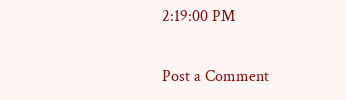2:19:00 PM

Post a Comment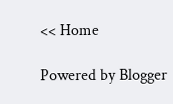<< Home

Powered by Blogger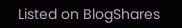Listed on BlogShares